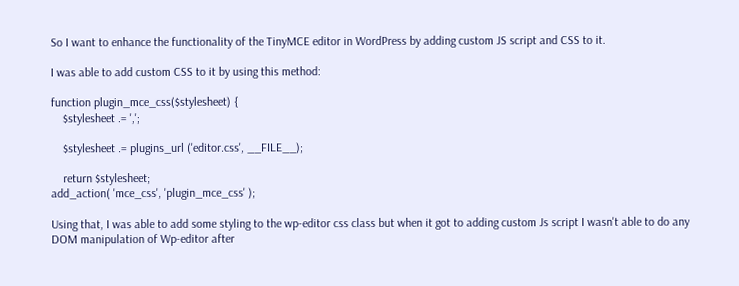So I want to enhance the functionality of the TinyMCE editor in WordPress by adding custom JS script and CSS to it.

I was able to add custom CSS to it by using this method:

function plugin_mce_css($stylesheet) {
    $stylesheet .= ',';

    $stylesheet .= plugins_url ('editor.css', __FILE__);

    return $stylesheet;
add_action( 'mce_css', 'plugin_mce_css' );

Using that, I was able to add some styling to the wp-editor css class but when it got to adding custom Js script I wasn't able to do any DOM manipulation of Wp-editor after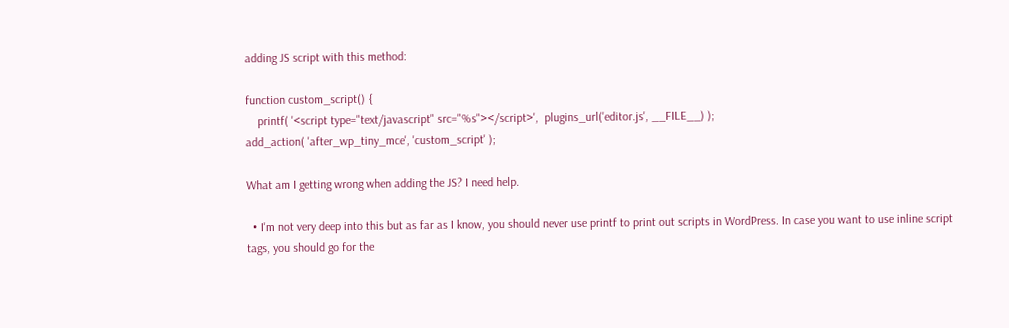adding JS script with this method:

function custom_script() {
    printf( '<script type="text/javascript" src="%s"></script>',  plugins_url('editor.js', __FILE__) );
add_action( 'after_wp_tiny_mce', 'custom_script' );

What am I getting wrong when adding the JS? I need help.

  • I'm not very deep into this but as far as I know, you should never use printf to print out scripts in WordPress. In case you want to use inline script tags, you should go for the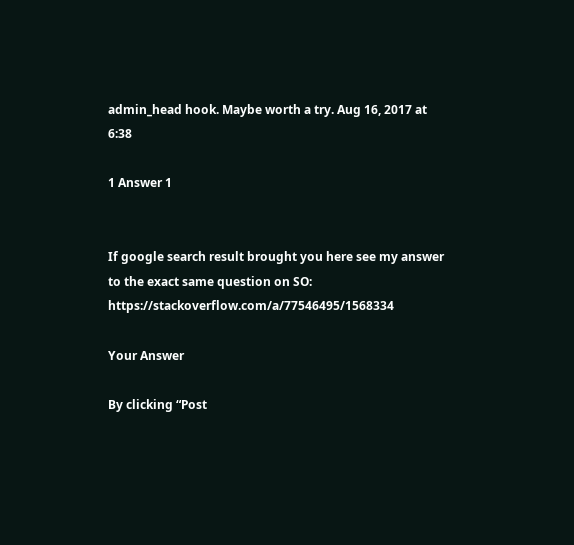admin_head hook. Maybe worth a try. Aug 16, 2017 at 6:38

1 Answer 1


If google search result brought you here see my answer to the exact same question on SO: https://stackoverflow.com/a/77546495/1568334

Your Answer

By clicking “Post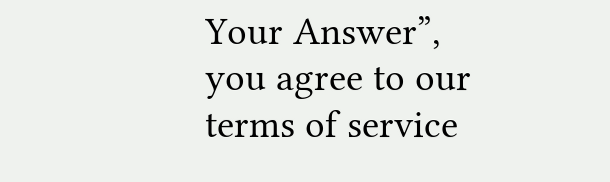Your Answer”, you agree to our terms of service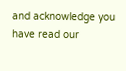and acknowledge you have read our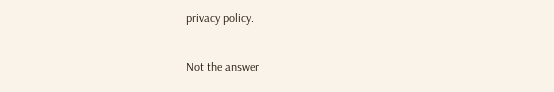privacy policy.

Not the answer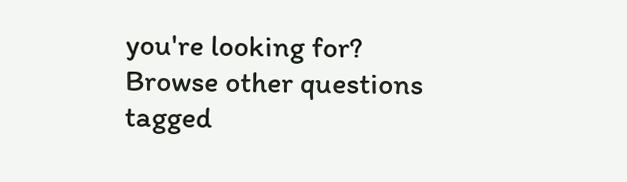you're looking for? Browse other questions tagged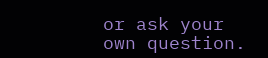or ask your own question.